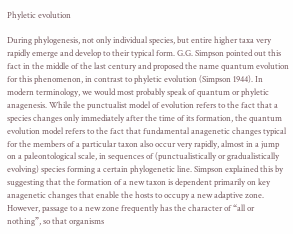Phyletic evolution

During phylogenesis, not only individual species, but entire higher taxa very rapidly emerge and develop to their typical form. G.G. Simpson pointed out this fact in the middle of the last century and proposed the name quantum evolution for this phenomenon, in contrast to phyletic evolution (Simpson 1944). In modern terminology, we would most probably speak of quantum or phyletic anagenesis. While the punctualist model of evolution refers to the fact that a species changes only immediately after the time of its formation, the quantum evolution model refers to the fact that fundamental anagenetic changes typical for the members of a particular taxon also occur very rapidly, almost in a jump on a paleontological scale, in sequences of (punctualistically or gradualistically evolving) species forming a certain phylogenetic line. Simpson explained this by suggesting that the formation of a new taxon is dependent primarily on key anagenetic changes that enable the hosts to occupy a new adaptive zone. However, passage to a new zone frequently has the character of “all or nothing”, so that organisms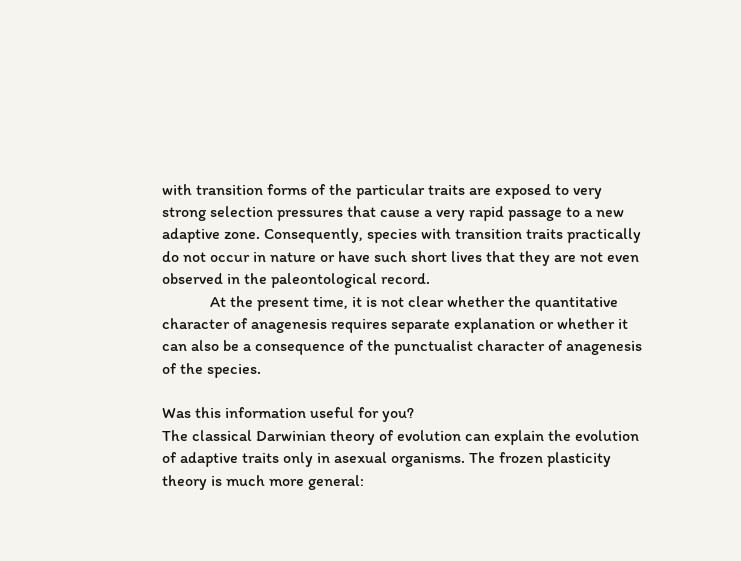with transition forms of the particular traits are exposed to very strong selection pressures that cause a very rapid passage to a new adaptive zone. Consequently, species with transition traits practically do not occur in nature or have such short lives that they are not even observed in the paleontological record.
            At the present time, it is not clear whether the quantitative character of anagenesis requires separate explanation or whether it can also be a consequence of the punctualist character of anagenesis of the species.

Was this information useful for you?
The classical Darwinian theory of evolution can explain the evolution of adaptive traits only in asexual organisms. The frozen plasticity theory is much more general: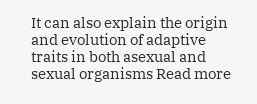It can also explain the origin and evolution of adaptive traits in both asexual and sexual organisms Read more